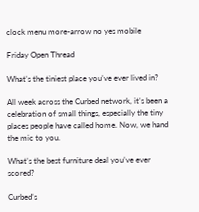clock menu more-arrow no yes mobile

Friday Open Thread

What’s the tiniest place you’ve ever lived in?

All week across the Curbed network, it’s been a celebration of small things, especially the tiny places people have called home. Now, we hand the mic to you.

What’s the best furniture deal you’ve ever scored?

Curbed’s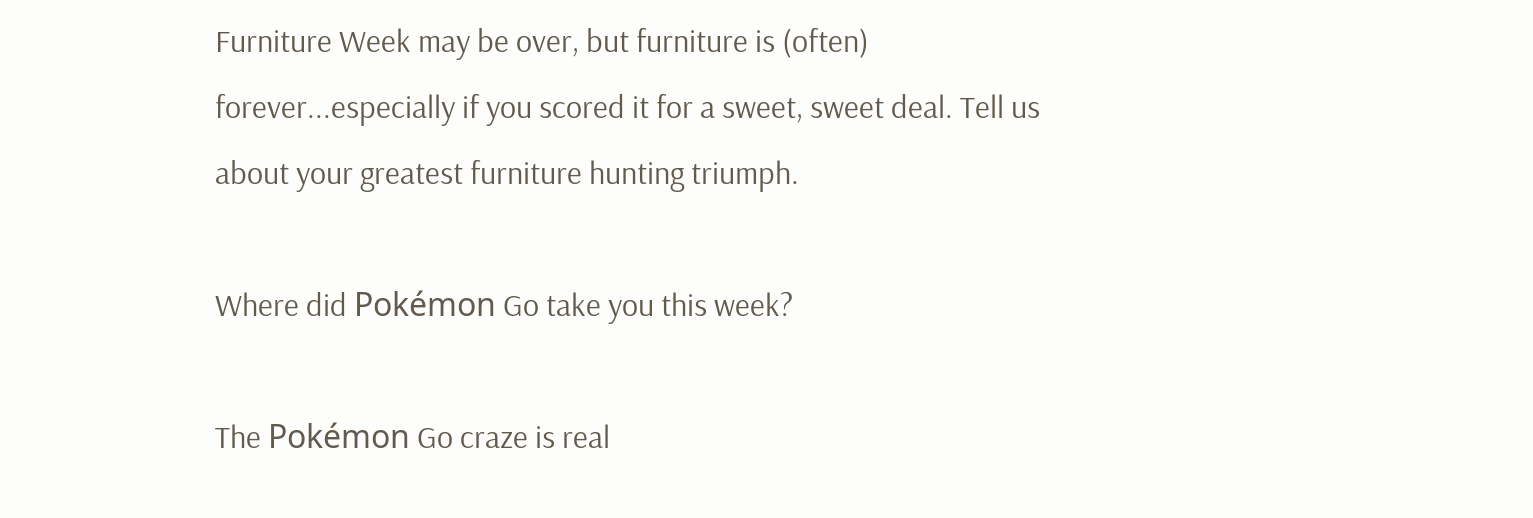Furniture Week may be over, but furniture is (often) forever...especially if you scored it for a sweet, sweet deal. Tell us about your greatest furniture hunting triumph.

Where did Pokémon Go take you this week?

The Pokémon Go craze is real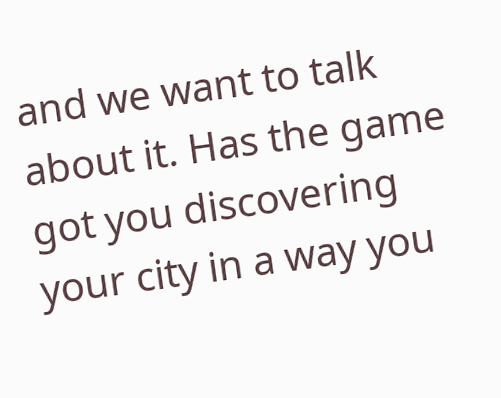and we want to talk about it. Has the game got you discovering your city in a way you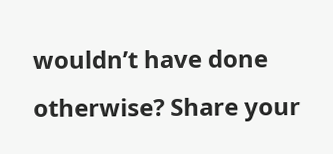wouldn’t have done otherwise? Share your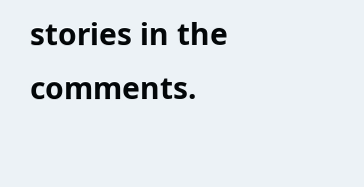stories in the comments.